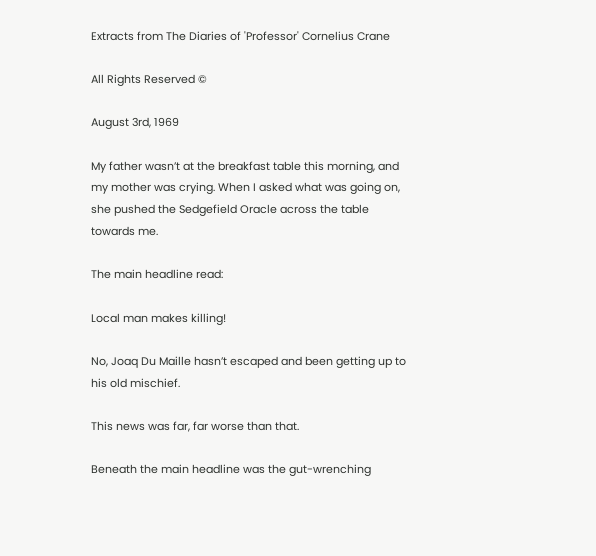Extracts from The Diaries of 'Professor' Cornelius Crane

All Rights Reserved ©

August 3rd, 1969

My father wasn’t at the breakfast table this morning, and my mother was crying. When I asked what was going on, she pushed the Sedgefield Oracle across the table towards me.

The main headline read:

Local man makes killing!

No, Joaq Du Maille hasn’t escaped and been getting up to his old mischief.

This news was far, far worse than that.

Beneath the main headline was the gut-wrenching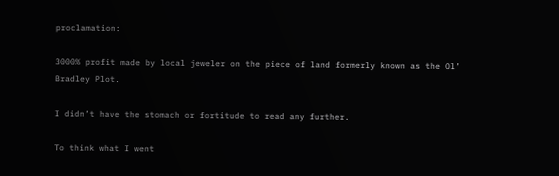proclamation:

3000% profit made by local jeweler on the piece of land formerly known as the Ol’ Bradley Plot.

I didn’t have the stomach or fortitude to read any further.

To think what I went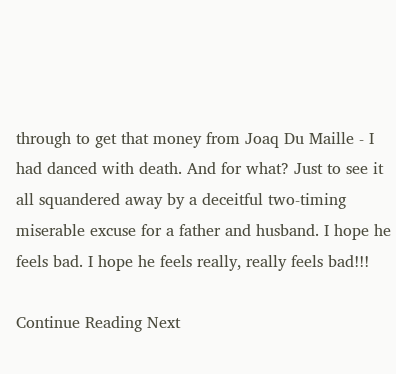through to get that money from Joaq Du Maille - I had danced with death. And for what? Just to see it all squandered away by a deceitful two-timing miserable excuse for a father and husband. I hope he feels bad. I hope he feels really, really feels bad!!!

Continue Reading Next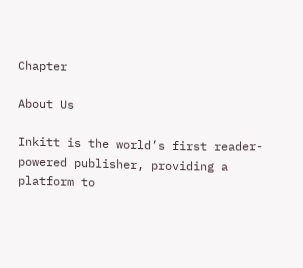Chapter

About Us

Inkitt is the world’s first reader-powered publisher, providing a platform to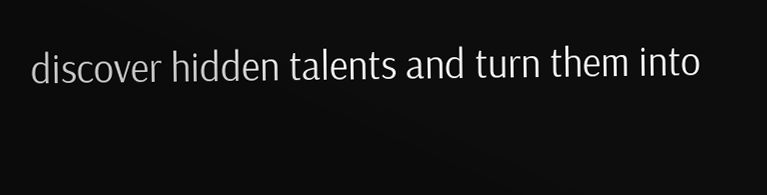discover hidden talents and turn them into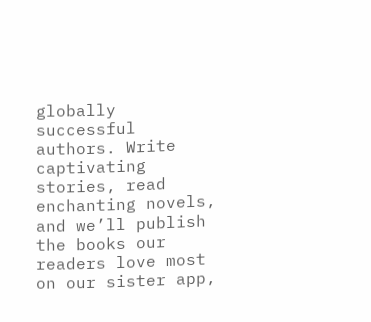globally successful authors. Write captivating stories, read enchanting novels, and we’ll publish the books our readers love most on our sister app,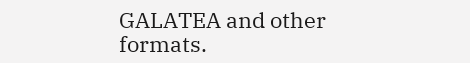GALATEA and other formats.